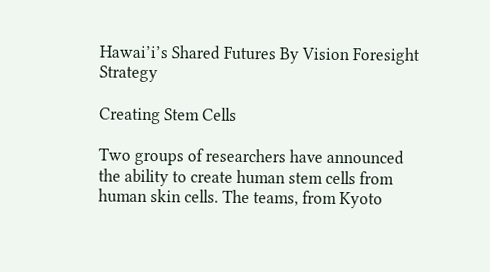Hawai’i’s Shared Futures By Vision Foresight Strategy

Creating Stem Cells

Two groups of researchers have announced the ability to create human stem cells from human skin cells. The teams, from Kyoto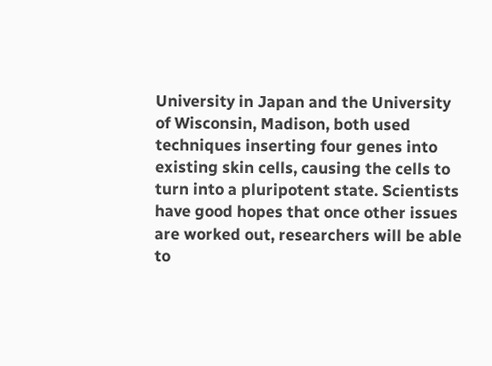University in Japan and the University of Wisconsin, Madison, both used techniques inserting four genes into existing skin cells, causing the cells to turn into a pluripotent state. Scientists have good hopes that once other issues are worked out, researchers will be able to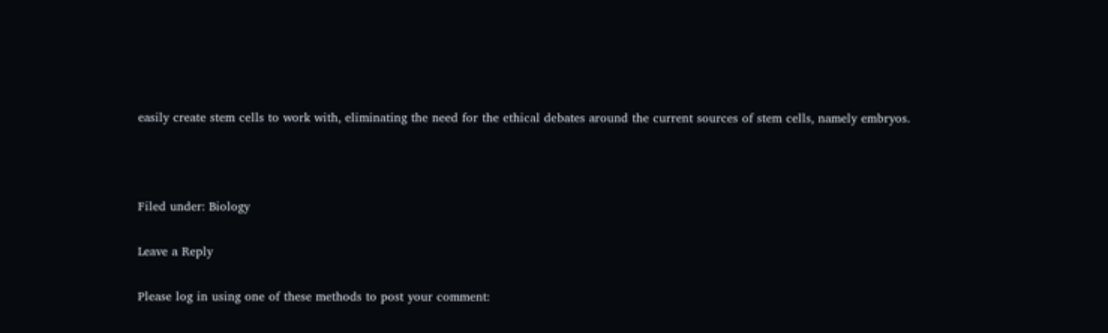easily create stem cells to work with, eliminating the need for the ethical debates around the current sources of stem cells, namely embryos.



Filed under: Biology

Leave a Reply

Please log in using one of these methods to post your comment: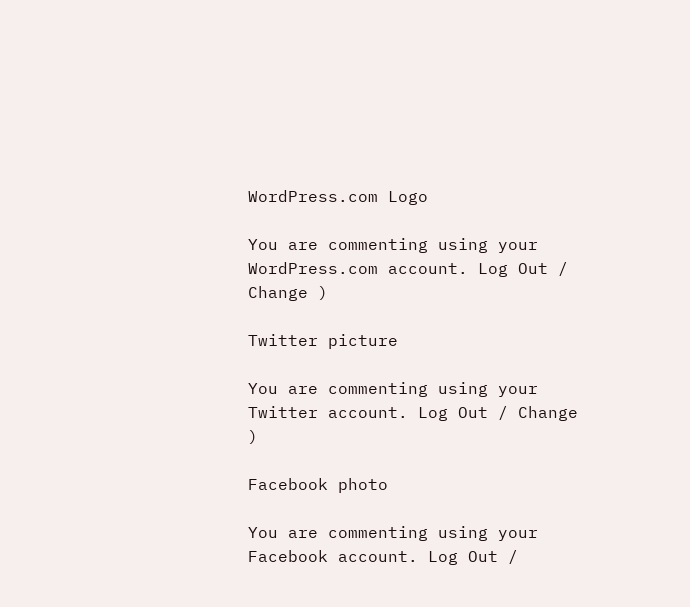WordPress.com Logo

You are commenting using your WordPress.com account. Log Out / Change )

Twitter picture

You are commenting using your Twitter account. Log Out / Change )

Facebook photo

You are commenting using your Facebook account. Log Out /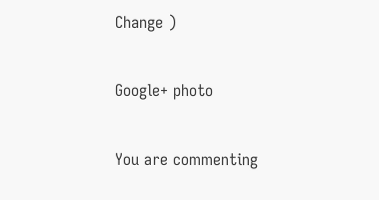Change )

Google+ photo

You are commenting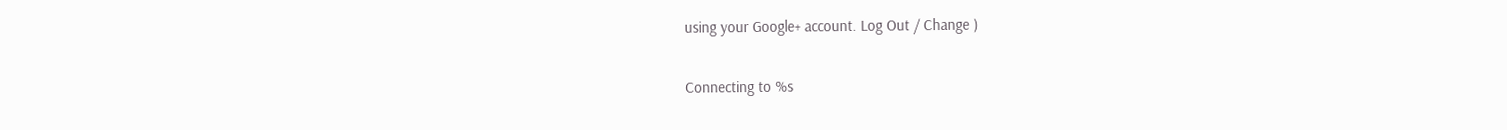using your Google+ account. Log Out / Change )

Connecting to %s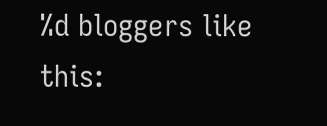%d bloggers like this: